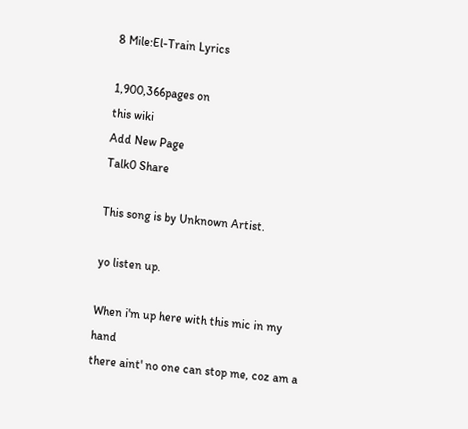8 Mile:El-Train Lyrics

1,900,366pages on
this wiki
Add New Page
Talk0 Share

This song is by Unknown Artist.

yo listen up.

When i'm up here with this mic in my hand
there aint' no one can stop me, coz am a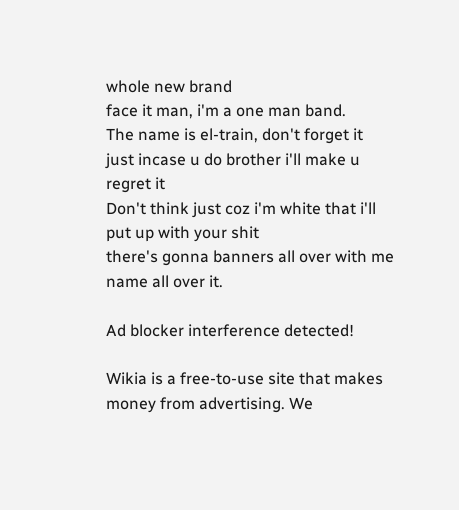whole new brand
face it man, i'm a one man band.
The name is el-train, don't forget it
just incase u do brother i'll make u regret it
Don't think just coz i'm white that i'll put up with your shit
there's gonna banners all over with me name all over it.

Ad blocker interference detected!

Wikia is a free-to-use site that makes money from advertising. We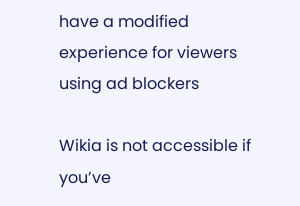have a modified experience for viewers using ad blockers

Wikia is not accessible if you’ve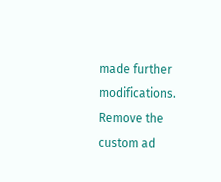made further modifications. Remove the custom ad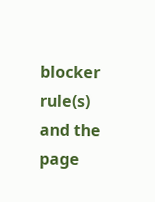blocker rule(s) and the page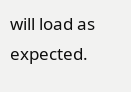will load as expected.